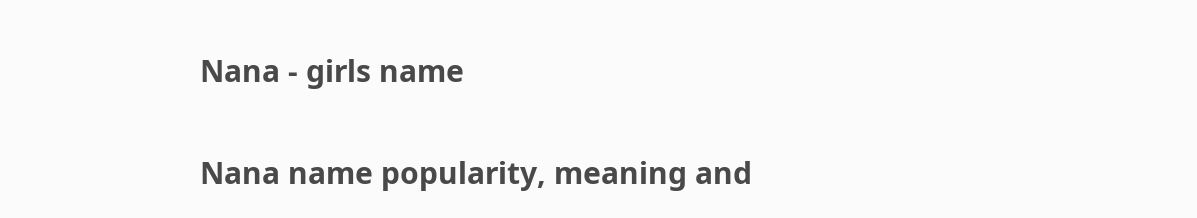Nana - girls name

Nana name popularity, meaning and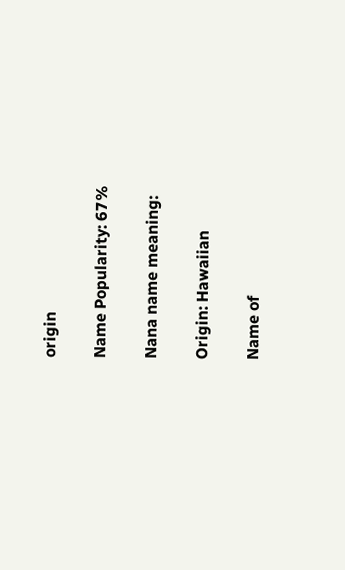origin

Name Popularity: 67%

Nana name meaning:

Origin: Hawaiian

Name of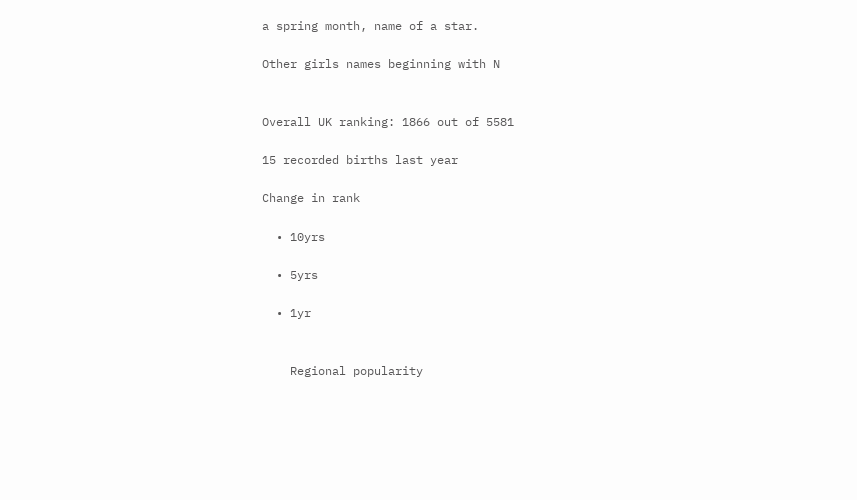a spring month, name of a star.

Other girls names beginning with N


Overall UK ranking: 1866 out of 5581

15 recorded births last year

Change in rank

  • 10yrs

  • 5yrs

  • 1yr


    Regional popularity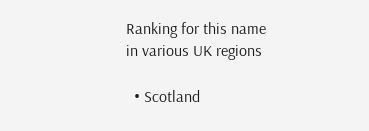Ranking for this name in various UK regions

  • Scotland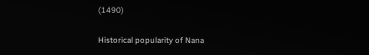(1490)

Historical popularity of Nana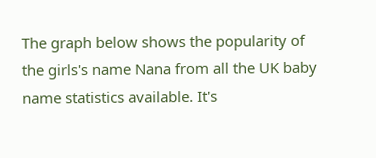The graph below shows the popularity of the girls's name Nana from all the UK baby name statistics available. It's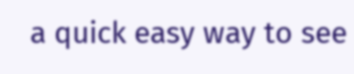a quick easy way to see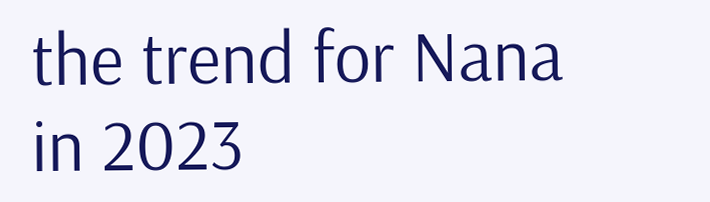the trend for Nana in 2023